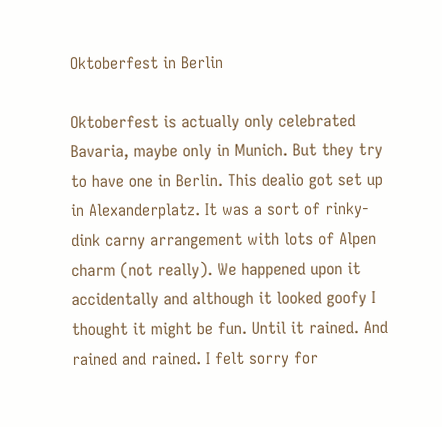Oktoberfest in Berlin

Oktoberfest is actually only celebrated Bavaria, maybe only in Munich. But they try to have one in Berlin. This dealio got set up in Alexanderplatz. It was a sort of rinky-dink carny arrangement with lots of Alpen charm (not really). We happened upon it accidentally and although it looked goofy I thought it might be fun. Until it rained. And rained and rained. I felt sorry for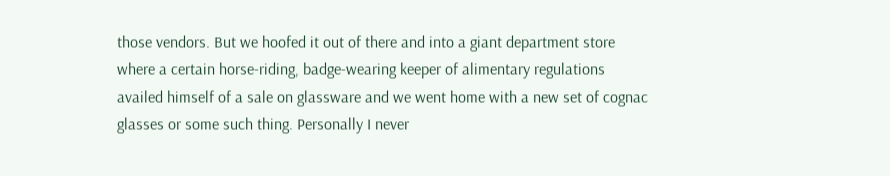those vendors. But we hoofed it out of there and into a giant department store where a certain horse-riding, badge-wearing keeper of alimentary regulations availed himself of a sale on glassware and we went home with a new set of cognac glasses or some such thing. Personally I never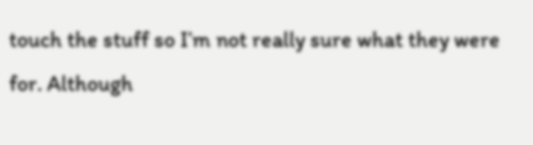touch the stuff so I’m not really sure what they were for. Although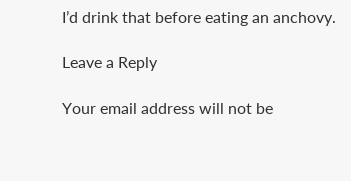I’d drink that before eating an anchovy.

Leave a Reply

Your email address will not be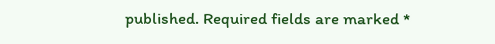published. Required fields are marked *